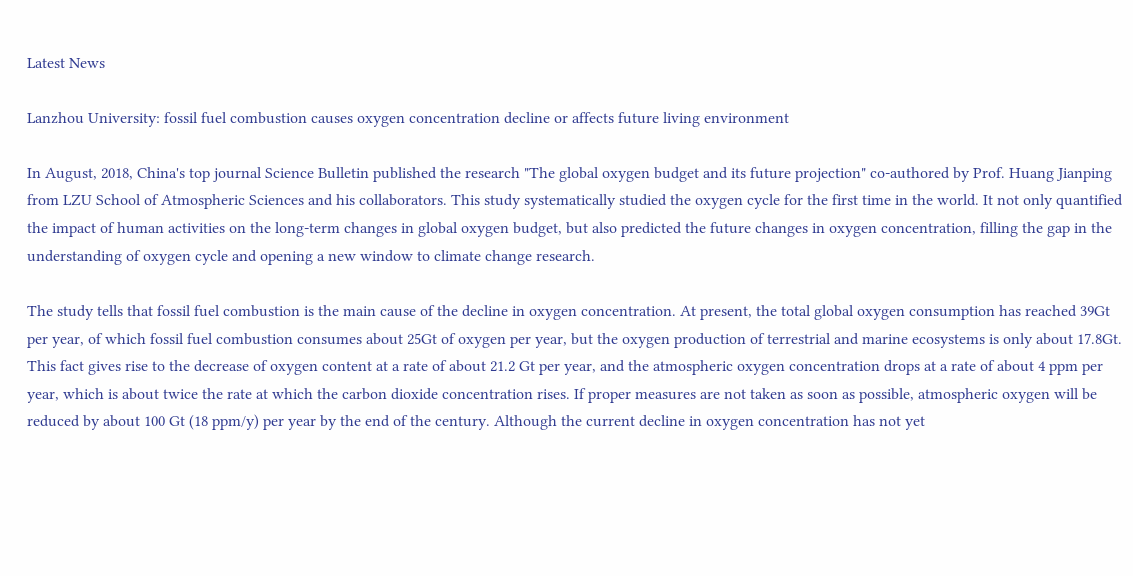Latest News

Lanzhou University: fossil fuel combustion causes oxygen concentration decline or affects future living environment

In August, 2018, China's top journal Science Bulletin published the research "The global oxygen budget and its future projection" co-authored by Prof. Huang Jianping from LZU School of Atmospheric Sciences and his collaborators. This study systematically studied the oxygen cycle for the first time in the world. It not only quantified the impact of human activities on the long-term changes in global oxygen budget, but also predicted the future changes in oxygen concentration, filling the gap in the understanding of oxygen cycle and opening a new window to climate change research.

The study tells that fossil fuel combustion is the main cause of the decline in oxygen concentration. At present, the total global oxygen consumption has reached 39Gt per year, of which fossil fuel combustion consumes about 25Gt of oxygen per year, but the oxygen production of terrestrial and marine ecosystems is only about 17.8Gt. This fact gives rise to the decrease of oxygen content at a rate of about 21.2 Gt per year, and the atmospheric oxygen concentration drops at a rate of about 4 ppm per year, which is about twice the rate at which the carbon dioxide concentration rises. If proper measures are not taken as soon as possible, atmospheric oxygen will be reduced by about 100 Gt (18 ppm/y) per year by the end of the century. Although the current decline in oxygen concentration has not yet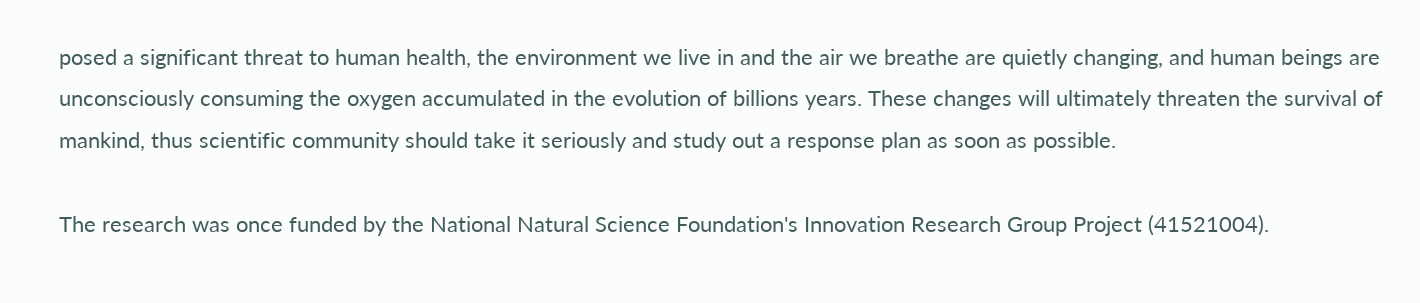posed a significant threat to human health, the environment we live in and the air we breathe are quietly changing, and human beings are unconsciously consuming the oxygen accumulated in the evolution of billions years. These changes will ultimately threaten the survival of mankind, thus scientific community should take it seriously and study out a response plan as soon as possible.

The research was once funded by the National Natural Science Foundation's Innovation Research Group Project (41521004).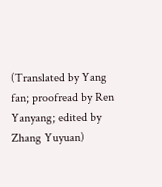(Translated by Yang fan; proofread by Ren Yanyang; edited by Zhang Yuyuan)